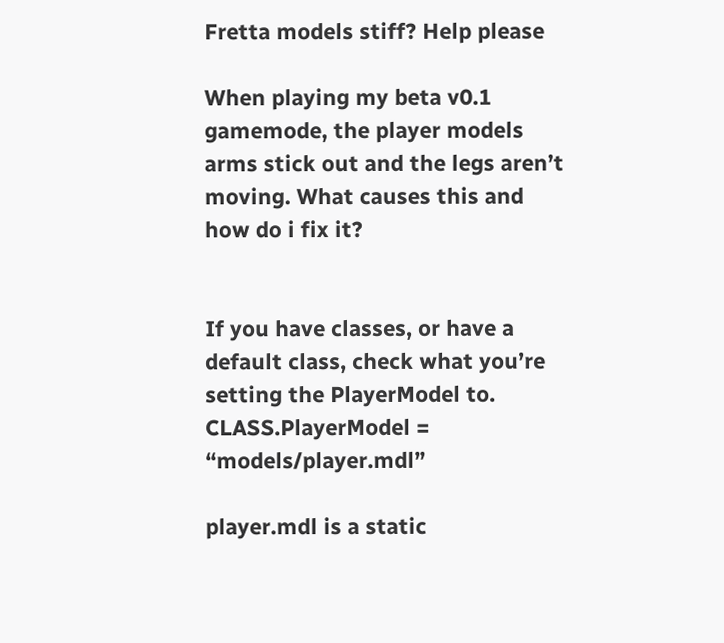Fretta models stiff? Help please

When playing my beta v0.1 gamemode, the player models arms stick out and the legs aren’t moving. What causes this and how do i fix it?


If you have classes, or have a default class, check what you’re setting the PlayerModel to.
CLASS.PlayerModel = “models/player.mdl”

player.mdl is a static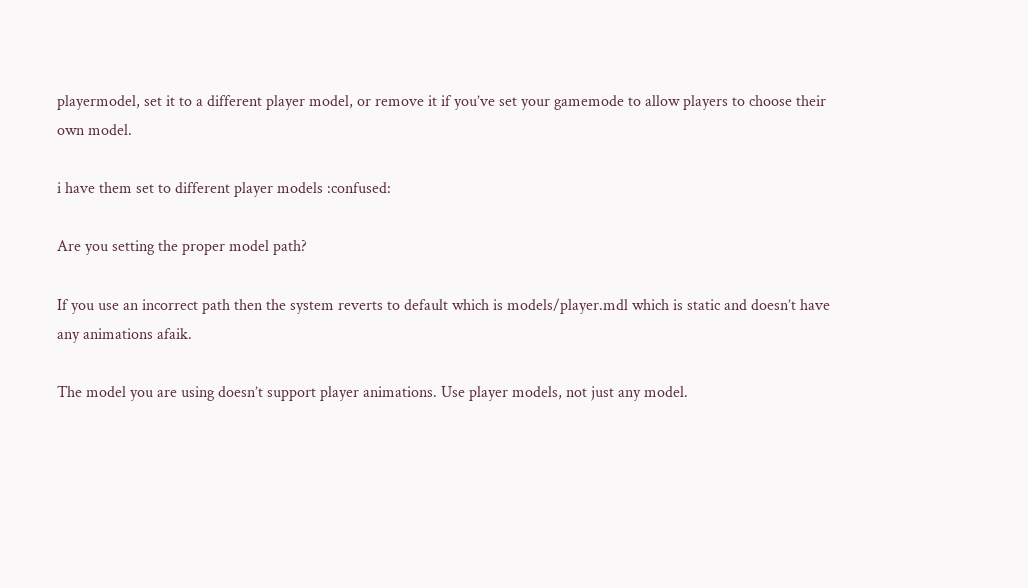playermodel, set it to a different player model, or remove it if you’ve set your gamemode to allow players to choose their own model.

i have them set to different player models :confused:

Are you setting the proper model path?

If you use an incorrect path then the system reverts to default which is models/player.mdl which is static and doesn’t have any animations afaik.

The model you are using doesn’t support player animations. Use player models, not just any model.